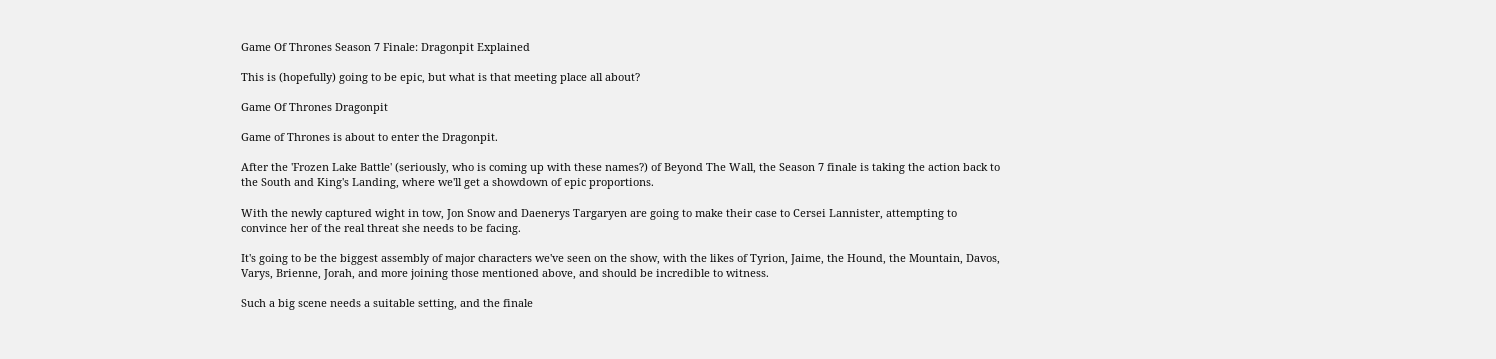Game Of Thrones Season 7 Finale: Dragonpit Explained

This is (hopefully) going to be epic, but what is that meeting place all about?

Game Of Thrones Dragonpit

Game of Thrones is about to enter the Dragonpit.

After the 'Frozen Lake Battle' (seriously, who is coming up with these names?) of Beyond The Wall, the Season 7 finale is taking the action back to the South and King's Landing, where we'll get a showdown of epic proportions.

With the newly captured wight in tow, Jon Snow and Daenerys Targaryen are going to make their case to Cersei Lannister, attempting to convince her of the real threat she needs to be facing.

It's going to be the biggest assembly of major characters we've seen on the show, with the likes of Tyrion, Jaime, the Hound, the Mountain, Davos, Varys, Brienne, Jorah, and more joining those mentioned above, and should be incredible to witness.

Such a big scene needs a suitable setting, and the finale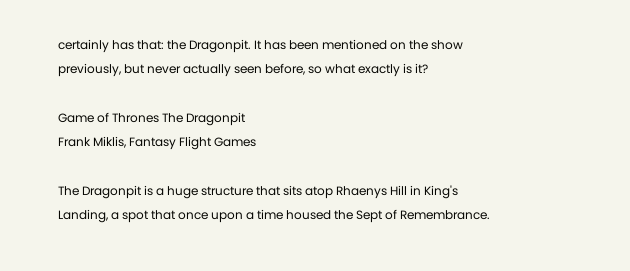certainly has that: the Dragonpit. It has been mentioned on the show previously, but never actually seen before, so what exactly is it?

Game of Thrones The Dragonpit
Frank Miklis, Fantasy Flight Games

The Dragonpit is a huge structure that sits atop Rhaenys Hill in King's Landing, a spot that once upon a time housed the Sept of Remembrance.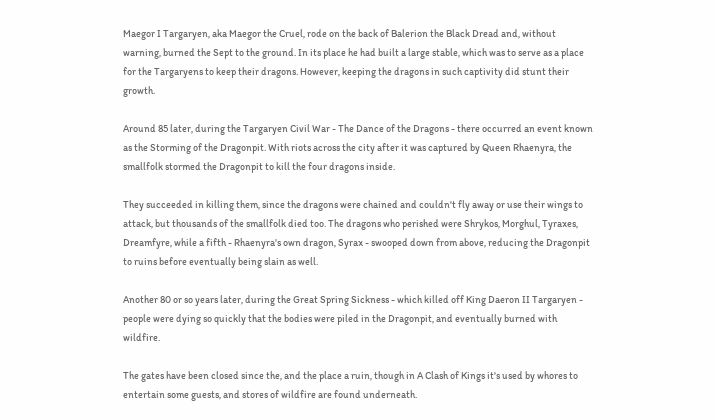Maegor I Targaryen, aka Maegor the Cruel, rode on the back of Balerion the Black Dread and, without warning, burned the Sept to the ground. In its place he had built a large stable, which was to serve as a place for the Targaryens to keep their dragons. However, keeping the dragons in such captivity did stunt their growth.

Around 85 later, during the Targaryen Civil War - The Dance of the Dragons - there occurred an event known as the Storming of the Dragonpit. With riots across the city after it was captured by Queen Rhaenyra, the smallfolk stormed the Dragonpit to kill the four dragons inside.

They succeeded in killing them, since the dragons were chained and couldn't fly away or use their wings to attack, but thousands of the smallfolk died too. The dragons who perished were Shrykos, Morghul, Tyraxes, Dreamfyre, while a fifth - Rhaenyra's own dragon, Syrax - swooped down from above, reducing the Dragonpit to ruins before eventually being slain as well.

Another 80 or so years later, during the Great Spring Sickness - which killed off King Daeron II Targaryen - people were dying so quickly that the bodies were piled in the Dragonpit, and eventually burned with wildfire.

The gates have been closed since the, and the place a ruin, though in A Clash of Kings it's used by whores to entertain some guests, and stores of wildfire are found underneath.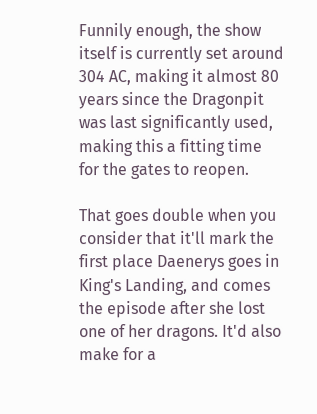Funnily enough, the show itself is currently set around 304 AC, making it almost 80 years since the Dragonpit was last significantly used, making this a fitting time for the gates to reopen.

That goes double when you consider that it'll mark the first place Daenerys goes in King's Landing, and comes the episode after she lost one of her dragons. It'd also make for a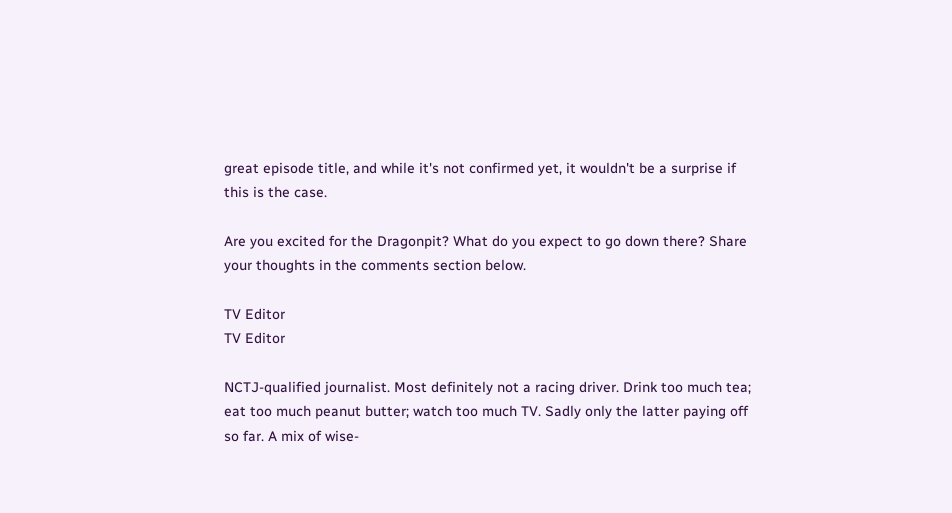great episode title, and while it's not confirmed yet, it wouldn't be a surprise if this is the case.

Are you excited for the Dragonpit? What do you expect to go down there? Share your thoughts in the comments section below.

TV Editor
TV Editor

NCTJ-qualified journalist. Most definitely not a racing driver. Drink too much tea; eat too much peanut butter; watch too much TV. Sadly only the latter paying off so far. A mix of wise-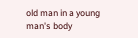old man in a young man's body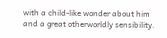with a child-like wonder about him and a great otherworldly sensibility.